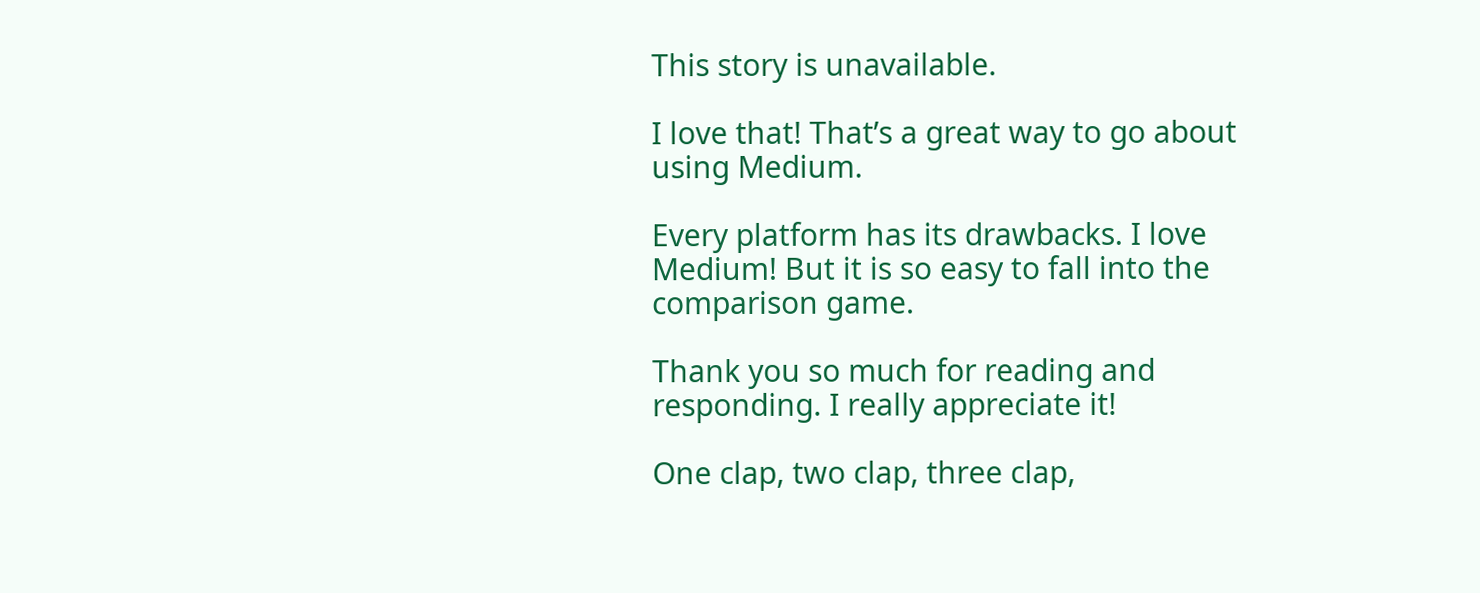This story is unavailable.

I love that! That’s a great way to go about using Medium.

Every platform has its drawbacks. I love Medium! But it is so easy to fall into the comparison game.

Thank you so much for reading and responding. I really appreciate it!

One clap, two clap, three clap,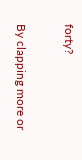forty?

By clapping more or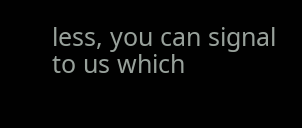less, you can signal to us which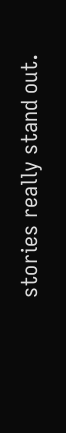stories really stand out.